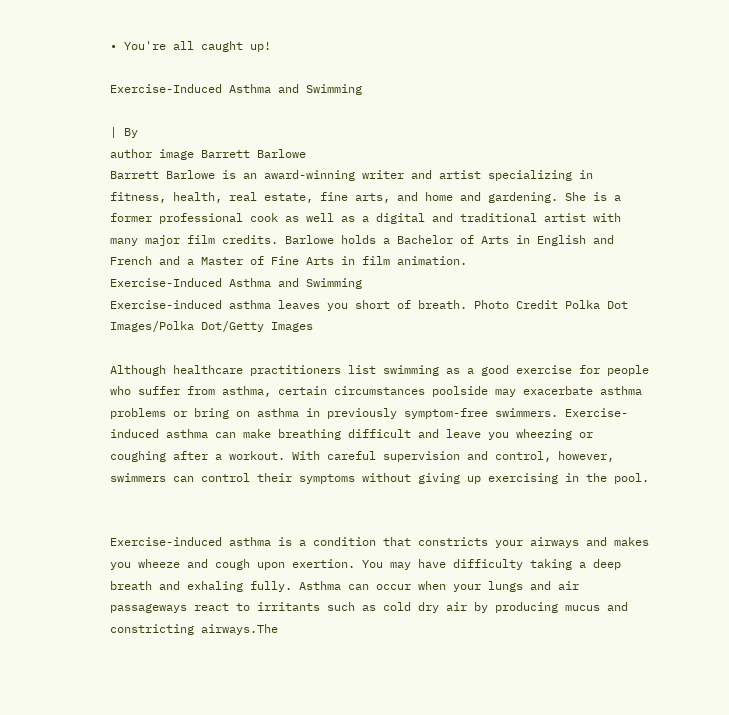• You're all caught up!

Exercise-Induced Asthma and Swimming

| By
author image Barrett Barlowe
Barrett Barlowe is an award-winning writer and artist specializing in fitness, health, real estate, fine arts, and home and gardening. She is a former professional cook as well as a digital and traditional artist with many major film credits. Barlowe holds a Bachelor of Arts in English and French and a Master of Fine Arts in film animation.
Exercise-Induced Asthma and Swimming
Exercise-induced asthma leaves you short of breath. Photo Credit Polka Dot Images/Polka Dot/Getty Images

Although healthcare practitioners list swimming as a good exercise for people who suffer from asthma, certain circumstances poolside may exacerbate asthma problems or bring on asthma in previously symptom-free swimmers. Exercise-induced asthma can make breathing difficult and leave you wheezing or coughing after a workout. With careful supervision and control, however, swimmers can control their symptoms without giving up exercising in the pool.


Exercise-induced asthma is a condition that constricts your airways and makes you wheeze and cough upon exertion. You may have difficulty taking a deep breath and exhaling fully. Asthma can occur when your lungs and air passageways react to irritants such as cold dry air by producing mucus and constricting airways.The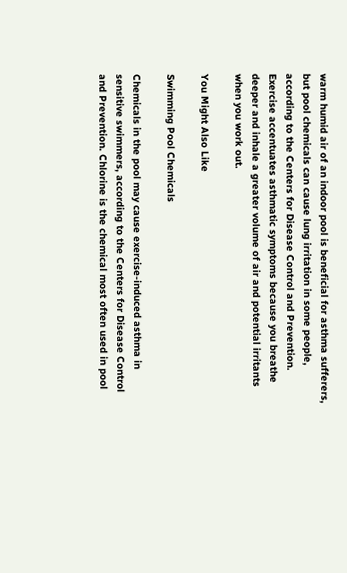warm humid air of an indoor pool is beneficial for asthma sufferers, but pool chemicals can cause lung irritation in some people, according to the Centers for Disease Control and Prevention. Exercise accentuates asthmatic symptoms because you breathe deeper and inhale a greater volume of air and potential irritants when you work out.

You Might Also Like

Swimming Pool Chemicals

Chemicals in the pool may cause exercise-induced asthma in sensitive swimmers, according to the Centers for Disease Control and Prevention. Chlorine is the chemical most often used in pool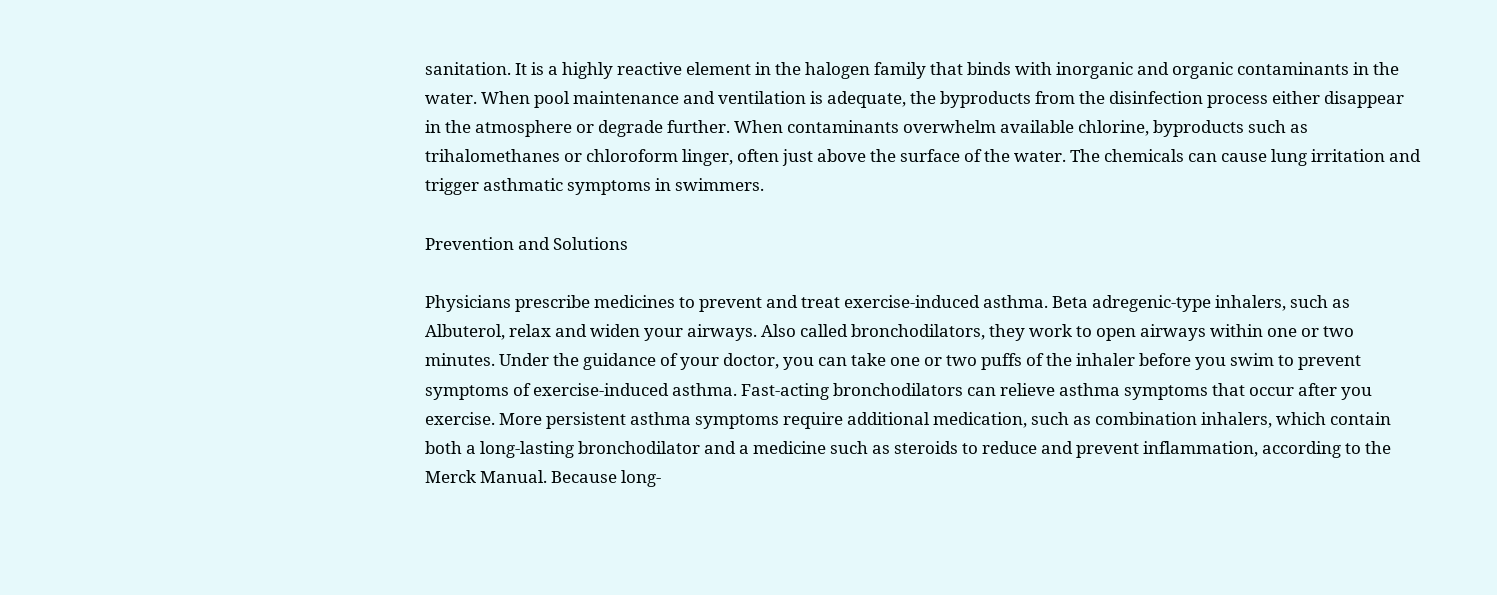sanitation. It is a highly reactive element in the halogen family that binds with inorganic and organic contaminants in the water. When pool maintenance and ventilation is adequate, the byproducts from the disinfection process either disappear in the atmosphere or degrade further. When contaminants overwhelm available chlorine, byproducts such as trihalomethanes or chloroform linger, often just above the surface of the water. The chemicals can cause lung irritation and trigger asthmatic symptoms in swimmers.

Prevention and Solutions

Physicians prescribe medicines to prevent and treat exercise-induced asthma. Beta adregenic-type inhalers, such as Albuterol, relax and widen your airways. Also called bronchodilators, they work to open airways within one or two minutes. Under the guidance of your doctor, you can take one or two puffs of the inhaler before you swim to prevent symptoms of exercise-induced asthma. Fast-acting bronchodilators can relieve asthma symptoms that occur after you exercise. More persistent asthma symptoms require additional medication, such as combination inhalers, which contain both a long-lasting bronchodilator and a medicine such as steroids to reduce and prevent inflammation, according to the Merck Manual. Because long-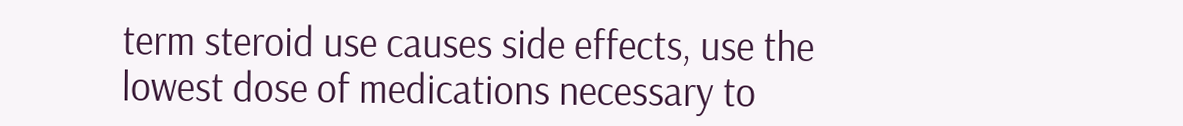term steroid use causes side effects, use the lowest dose of medications necessary to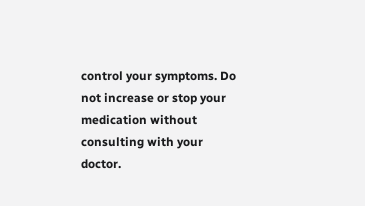control your symptoms. Do not increase or stop your medication without consulting with your doctor.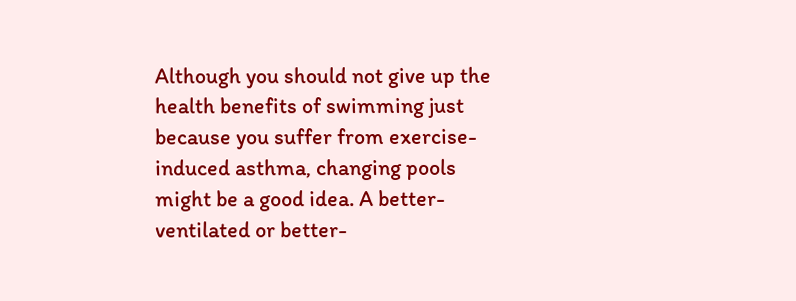Although you should not give up the health benefits of swimming just because you suffer from exercise-induced asthma, changing pools might be a good idea. A better-ventilated or better-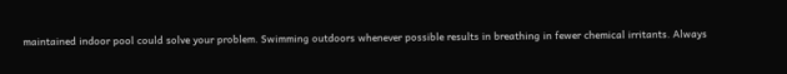maintained indoor pool could solve your problem. Swimming outdoors whenever possible results in breathing in fewer chemical irritants. Always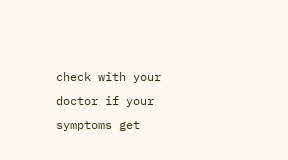check with your doctor if your symptoms get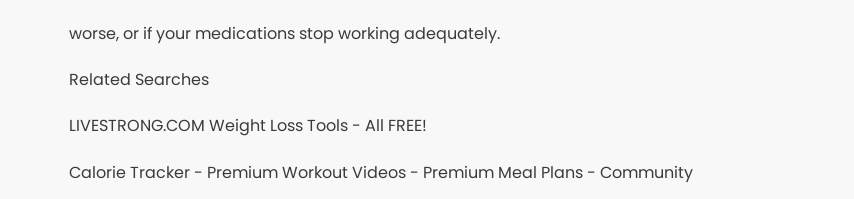worse, or if your medications stop working adequately.

Related Searches

LIVESTRONG.COM Weight Loss Tools - All FREE!

Calorie Tracker - Premium Workout Videos - Premium Meal Plans - Community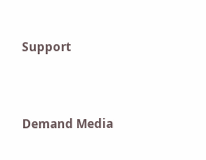Support


Demand Media